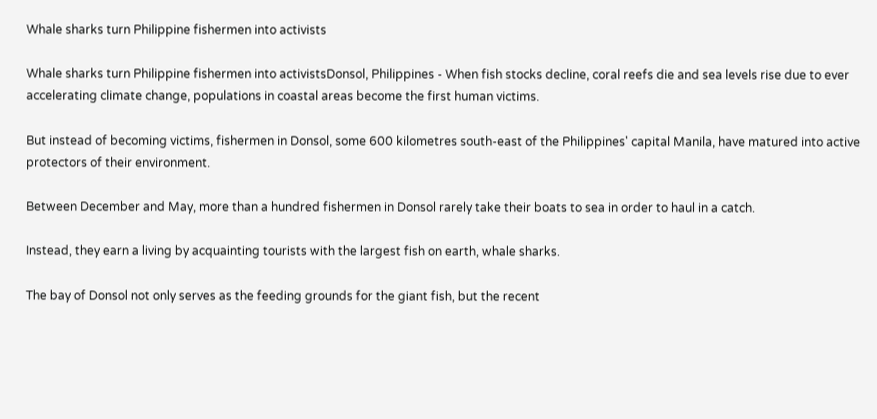Whale sharks turn Philippine fishermen into activists

Whale sharks turn Philippine fishermen into activistsDonsol, Philippines - When fish stocks decline, coral reefs die and sea levels rise due to ever accelerating climate change, populations in coastal areas become the first human victims.

But instead of becoming victims, fishermen in Donsol, some 600 kilometres south-east of the Philippines' capital Manila, have matured into active protectors of their environment.

Between December and May, more than a hundred fishermen in Donsol rarely take their boats to sea in order to haul in a catch.

Instead, they earn a living by acquainting tourists with the largest fish on earth, whale sharks.

The bay of Donsol not only serves as the feeding grounds for the giant fish, but the recent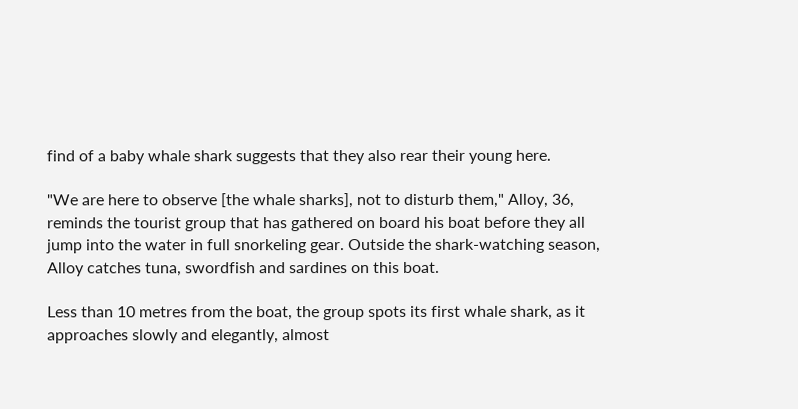find of a baby whale shark suggests that they also rear their young here.

"We are here to observe [the whale sharks], not to disturb them," Alloy, 36, reminds the tourist group that has gathered on board his boat before they all jump into the water in full snorkeling gear. Outside the shark-watching season, Alloy catches tuna, swordfish and sardines on this boat.

Less than 10 metres from the boat, the group spots its first whale shark, as it approaches slowly and elegantly, almost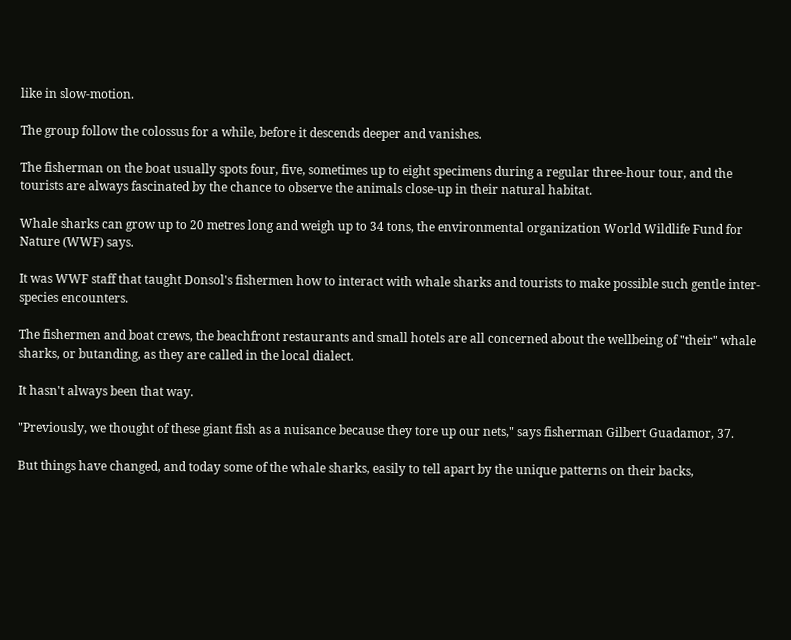like in slow-motion.

The group follow the colossus for a while, before it descends deeper and vanishes.

The fisherman on the boat usually spots four, five, sometimes up to eight specimens during a regular three-hour tour, and the tourists are always fascinated by the chance to observe the animals close-up in their natural habitat.

Whale sharks can grow up to 20 metres long and weigh up to 34 tons, the environmental organization World Wildlife Fund for Nature (WWF) says.

It was WWF staff that taught Donsol's fishermen how to interact with whale sharks and tourists to make possible such gentle inter-species encounters.

The fishermen and boat crews, the beachfront restaurants and small hotels are all concerned about the wellbeing of "their" whale sharks, or butanding, as they are called in the local dialect.

It hasn't always been that way.

"Previously, we thought of these giant fish as a nuisance because they tore up our nets," says fisherman Gilbert Guadamor, 37.

But things have changed, and today some of the whale sharks, easily to tell apart by the unique patterns on their backs,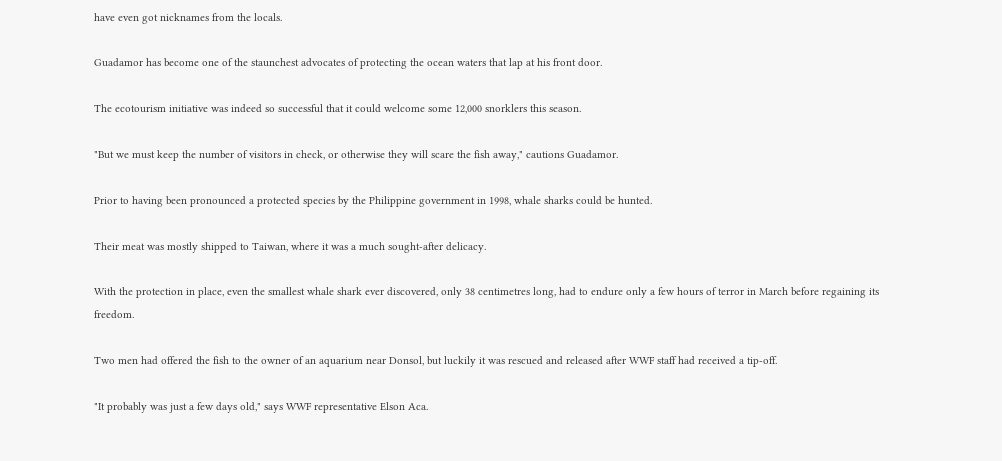have even got nicknames from the locals.

Guadamor has become one of the staunchest advocates of protecting the ocean waters that lap at his front door.

The ecotourism initiative was indeed so successful that it could welcome some 12,000 snorklers this season.

"But we must keep the number of visitors in check, or otherwise they will scare the fish away," cautions Guadamor.

Prior to having been pronounced a protected species by the Philippine government in 1998, whale sharks could be hunted.

Their meat was mostly shipped to Taiwan, where it was a much sought-after delicacy.

With the protection in place, even the smallest whale shark ever discovered, only 38 centimetres long, had to endure only a few hours of terror in March before regaining its freedom.

Two men had offered the fish to the owner of an aquarium near Donsol, but luckily it was rescued and released after WWF staff had received a tip-off.

"It probably was just a few days old," says WWF representative Elson Aca.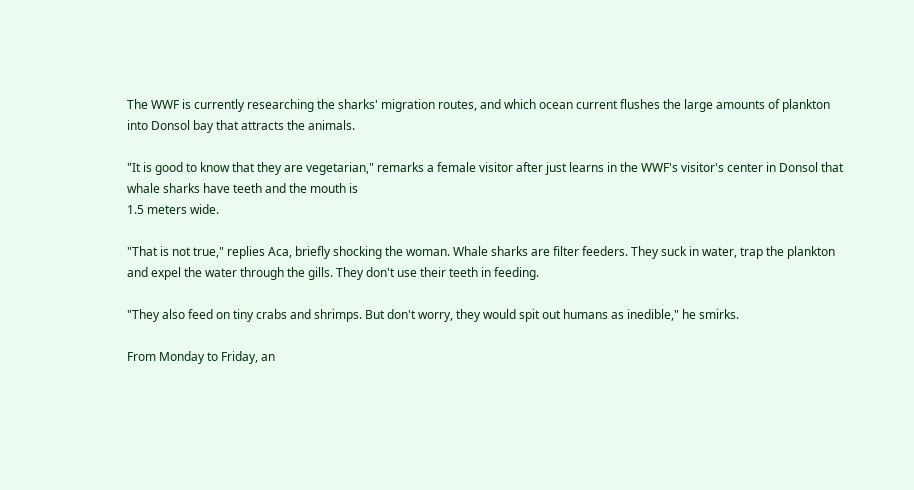The WWF is currently researching the sharks' migration routes, and which ocean current flushes the large amounts of plankton into Donsol bay that attracts the animals.

"It is good to know that they are vegetarian," remarks a female visitor after just learns in the WWF's visitor's center in Donsol that whale sharks have teeth and the mouth is
1.5 meters wide.

"That is not true," replies Aca, briefly shocking the woman. Whale sharks are filter feeders. They suck in water, trap the plankton and expel the water through the gills. They don't use their teeth in feeding.

"They also feed on tiny crabs and shrimps. But don't worry, they would spit out humans as inedible," he smirks.

From Monday to Friday, an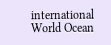international World Ocean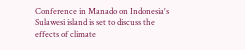Conference in Manado on Indonesia's Sulawesi island is set to discuss the effects of climate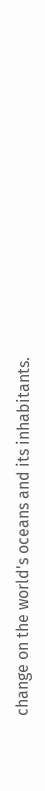change on the world's oceans and its inhabitants.